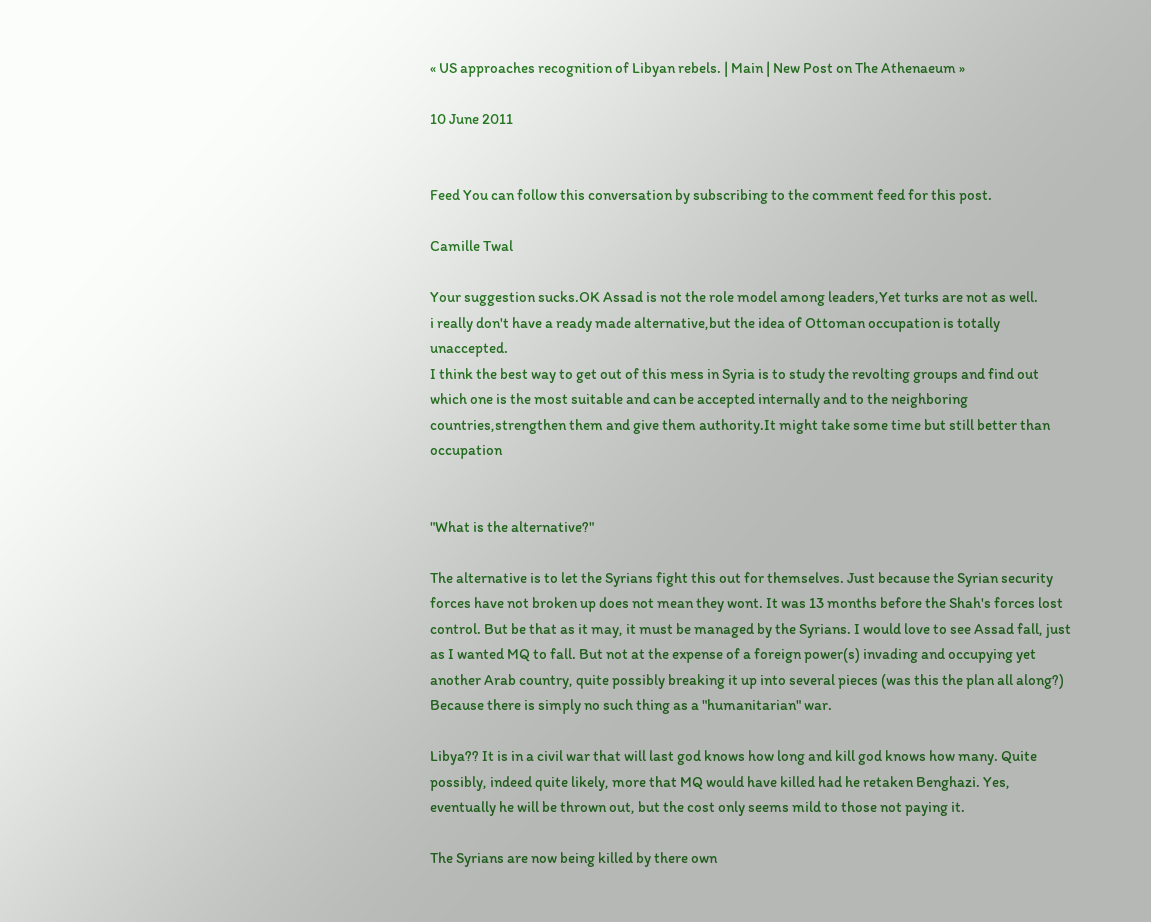« US approaches recognition of Libyan rebels. | Main | New Post on The Athenaeum »

10 June 2011


Feed You can follow this conversation by subscribing to the comment feed for this post.

Camille Twal

Your suggestion sucks.OK Assad is not the role model among leaders,Yet turks are not as well.
i really don't have a ready made alternative,but the idea of Ottoman occupation is totally unaccepted.
I think the best way to get out of this mess in Syria is to study the revolting groups and find out which one is the most suitable and can be accepted internally and to the neighboring countries,strengthen them and give them authority.It might take some time but still better than occupation


"What is the alternative?"

The alternative is to let the Syrians fight this out for themselves. Just because the Syrian security forces have not broken up does not mean they wont. It was 13 months before the Shah's forces lost control. But be that as it may, it must be managed by the Syrians. I would love to see Assad fall, just as I wanted MQ to fall. But not at the expense of a foreign power(s) invading and occupying yet another Arab country, quite possibly breaking it up into several pieces (was this the plan all along?) Because there is simply no such thing as a "humanitarian" war.

Libya?? It is in a civil war that will last god knows how long and kill god knows how many. Quite possibly, indeed quite likely, more that MQ would have killed had he retaken Benghazi. Yes, eventually he will be thrown out, but the cost only seems mild to those not paying it.

The Syrians are now being killed by there own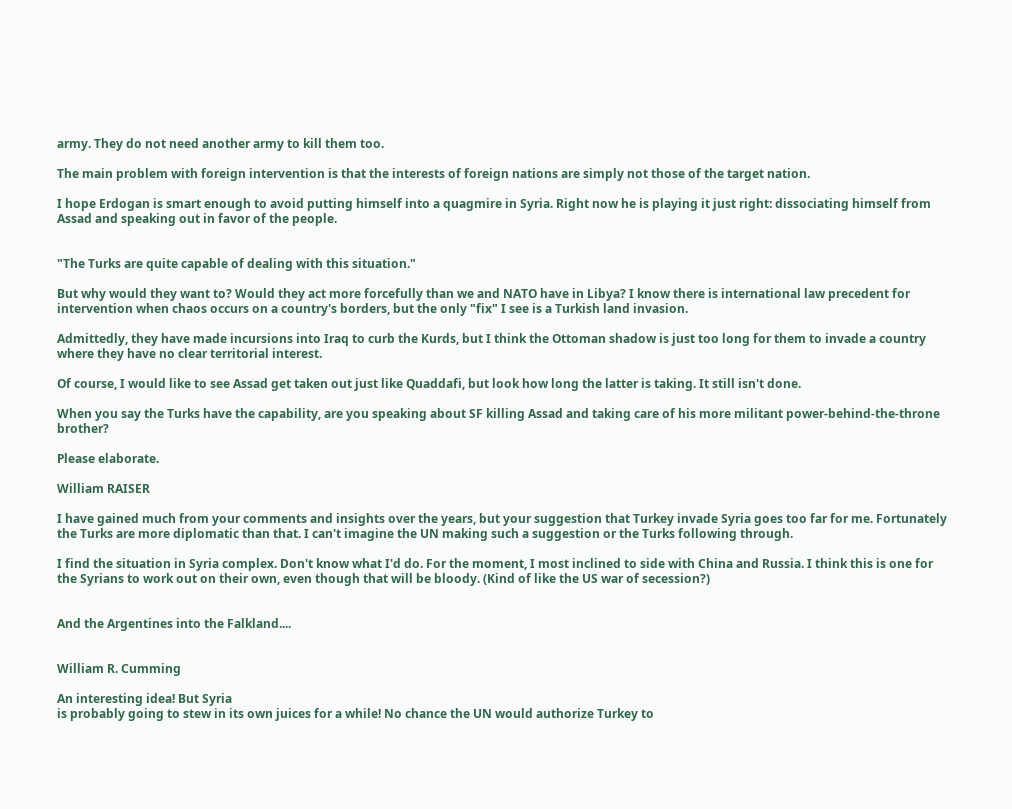army. They do not need another army to kill them too.

The main problem with foreign intervention is that the interests of foreign nations are simply not those of the target nation.

I hope Erdogan is smart enough to avoid putting himself into a quagmire in Syria. Right now he is playing it just right: dissociating himself from Assad and speaking out in favor of the people.


"The Turks are quite capable of dealing with this situation."

But why would they want to? Would they act more forcefully than we and NATO have in Libya? I know there is international law precedent for intervention when chaos occurs on a country's borders, but the only "fix" I see is a Turkish land invasion.

Admittedly, they have made incursions into Iraq to curb the Kurds, but I think the Ottoman shadow is just too long for them to invade a country where they have no clear territorial interest.

Of course, I would like to see Assad get taken out just like Quaddafi, but look how long the latter is taking. It still isn't done.

When you say the Turks have the capability, are you speaking about SF killing Assad and taking care of his more militant power-behind-the-throne brother?

Please elaborate.

William RAISER

I have gained much from your comments and insights over the years, but your suggestion that Turkey invade Syria goes too far for me. Fortunately the Turks are more diplomatic than that. I can't imagine the UN making such a suggestion or the Turks following through.

I find the situation in Syria complex. Don't know what I'd do. For the moment, I most inclined to side with China and Russia. I think this is one for the Syrians to work out on their own, even though that will be bloody. (Kind of like the US war of secession?)


And the Argentines into the Falkland....


William R. Cumming

An interesting idea! But Syria
is probably going to stew in its own juices for a while! No chance the UN would authorize Turkey to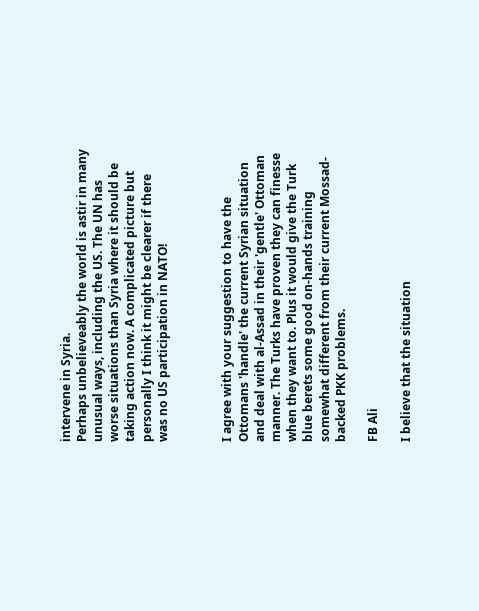intervene in Syria.
Perhaps unbelieveably the world is astir in many unusual ways, including the US. The UN has worse situations than Syria where it should be taking action now. A complicated picture but personally I think it might be clearer if there was no US participation in NATO!



I agree with your suggestion to have the Ottomans 'handle' the current Syrian situation and deal with al-Assad in their 'gentle' Ottoman manner. The Turks have proven they can finesse when they want to. Plus it would give the Turk blue berets some good on-hands training somewhat different from their current Mossad-backed PKK problems.

FB Ali

I believe that the situation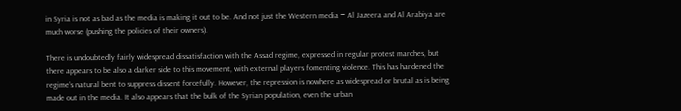in Syria is not as bad as the media is making it out to be. And not just the Western media ‒ Al Jazeera and Al Arabiya are much worse (pushing the policies of their owners).

There is undoubtedly fairly widespread dissatisfaction with the Assad regime, expressed in regular protest marches, but there appears to be also a darker side to this movement, with external players fomenting violence. This has hardened the regime’s natural bent to suppress dissent forcefully. However, the repression is nowhere as widespread or brutal as is being made out in the media. It also appears that the bulk of the Syrian population, even the urban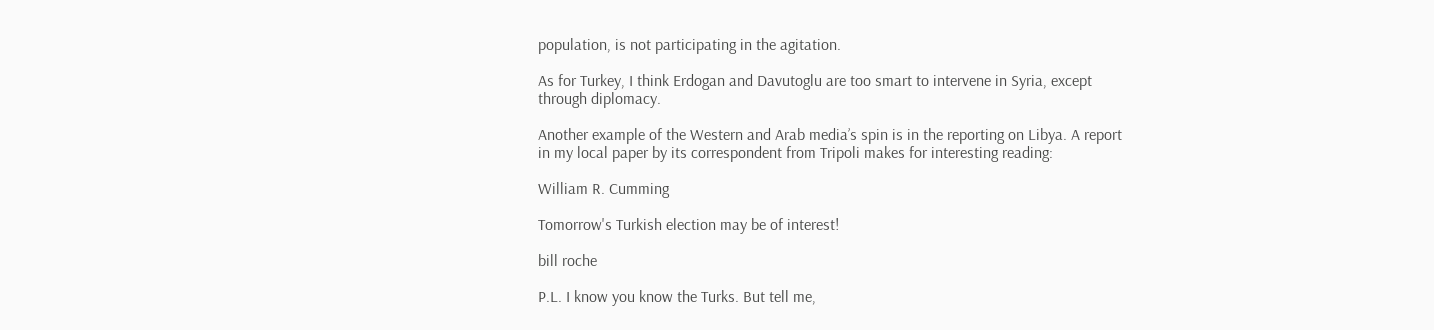population, is not participating in the agitation.

As for Turkey, I think Erdogan and Davutoglu are too smart to intervene in Syria, except through diplomacy.

Another example of the Western and Arab media’s spin is in the reporting on Libya. A report in my local paper by its correspondent from Tripoli makes for interesting reading:

William R. Cumming

Tomorrow's Turkish election may be of interest!

bill roche

P.L. I know you know the Turks. But tell me,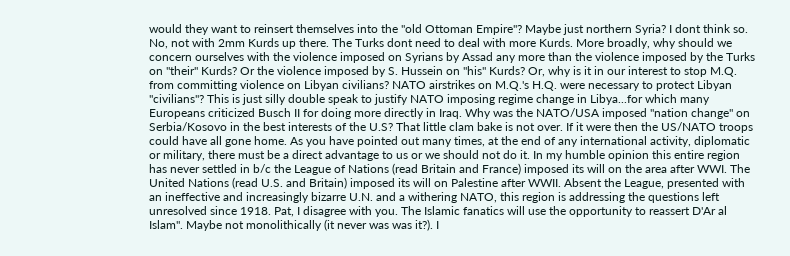would they want to reinsert themselves into the "old Ottoman Empire"? Maybe just northern Syria? I dont think so. No, not with 2mm Kurds up there. The Turks dont need to deal with more Kurds. More broadly, why should we concern ourselves with the violence imposed on Syrians by Assad any more than the violence imposed by the Turks on "their" Kurds? Or the violence imposed by S. Hussein on "his" Kurds? Or, why is it in our interest to stop M.Q. from committing violence on Libyan civilians? NATO airstrikes on M.Q.'s H.Q. were necessary to protect Libyan "civilians"? This is just silly double speak to justify NATO imposing regime change in Libya...for which many Europeans criticized Busch II for doing more directly in Iraq. Why was the NATO/USA imposed "nation change" on Serbia/Kosovo in the best interests of the U.S? That little clam bake is not over. If it were then the US/NATO troops could have all gone home. As you have pointed out many times, at the end of any international activity, diplomatic or military, there must be a direct advantage to us or we should not do it. In my humble opinion this entire region has never settled in b/c the League of Nations (read Britain and France) imposed its will on the area after WWI. The United Nations (read U.S. and Britain) imposed its will on Palestine after WWII. Absent the League, presented with an ineffective and increasingly bizarre U.N. and a withering NATO, this region is addressing the questions left unresolved since 1918. Pat, I disagree with you. The Islamic fanatics will use the opportunity to reassert D'Ar al Islam". Maybe not monolithically (it never was was it?). I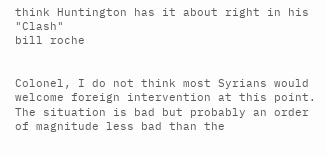think Huntington has it about right in his "Clash"
bill roche


Colonel, I do not think most Syrians would welcome foreign intervention at this point. The situation is bad but probably an order of magnitude less bad than the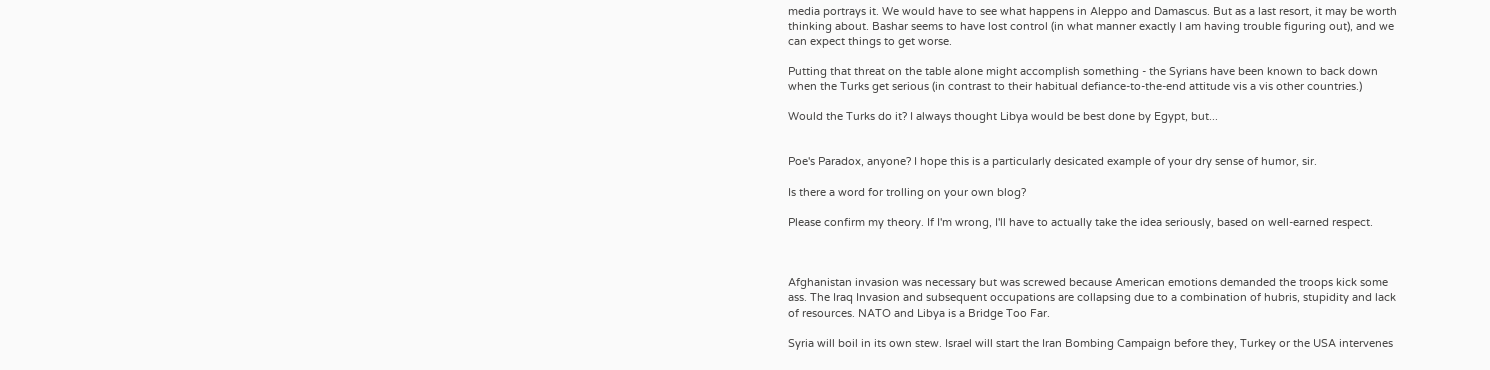media portrays it. We would have to see what happens in Aleppo and Damascus. But as a last resort, it may be worth thinking about. Bashar seems to have lost control (in what manner exactly I am having trouble figuring out), and we can expect things to get worse.

Putting that threat on the table alone might accomplish something - the Syrians have been known to back down when the Turks get serious (in contrast to their habitual defiance-to-the-end attitude vis a vis other countries.)

Would the Turks do it? I always thought Libya would be best done by Egypt, but...


Poe's Paradox, anyone? I hope this is a particularly desicated example of your dry sense of humor, sir.

Is there a word for trolling on your own blog?

Please confirm my theory. If I'm wrong, I'll have to actually take the idea seriously, based on well-earned respect.



Afghanistan invasion was necessary but was screwed because American emotions demanded the troops kick some ass. The Iraq Invasion and subsequent occupations are collapsing due to a combination of hubris, stupidity and lack of resources. NATO and Libya is a Bridge Too Far.

Syria will boil in its own stew. Israel will start the Iran Bombing Campaign before they, Turkey or the USA intervenes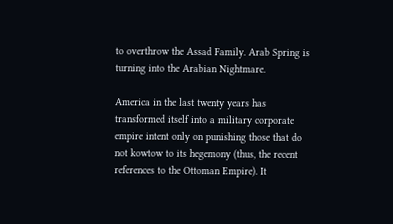to overthrow the Assad Family. Arab Spring is turning into the Arabian Nightmare.

America in the last twenty years has transformed itself into a military corporate empire intent only on punishing those that do not kowtow to its hegemony (thus, the recent references to the Ottoman Empire). It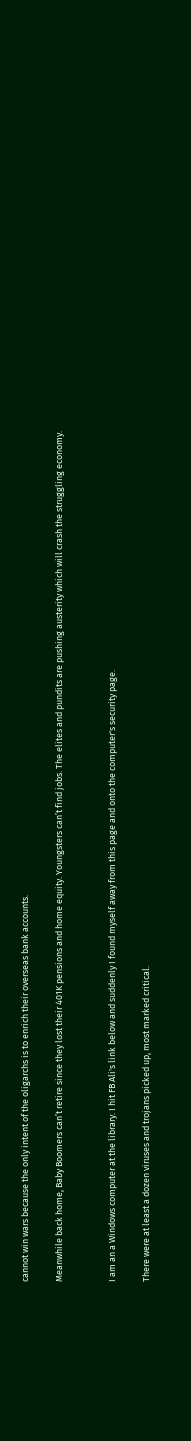cannot win wars because the only intent of the oligarchs is to enrich their overseas bank accounts.

Meanwhile back home, Baby Boomers can’t retire since they lost their 401K pensions and home equity. Youngsters can’t find jobs. The elites and pundits are pushing austerity which will crash the struggling economy.


I am an a Windows computer at the library. I hit FB Ali's link below and suddenly I found myself away from this page and onto the computer's security page.

There were at least a dozen viruses and trojans picked up, most marked critical.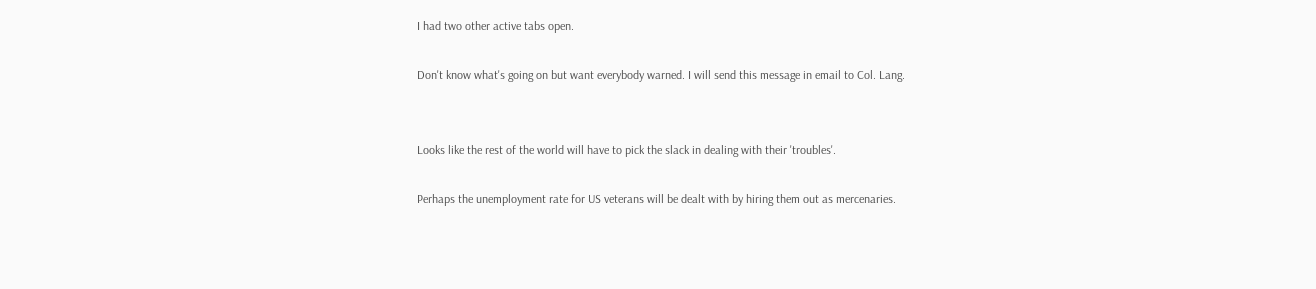I had two other active tabs open.

Don't know what's going on but want everybody warned. I will send this message in email to Col. Lang.


Looks like the rest of the world will have to pick the slack in dealing with their 'troubles'.

Perhaps the unemployment rate for US veterans will be dealt with by hiring them out as mercenaries.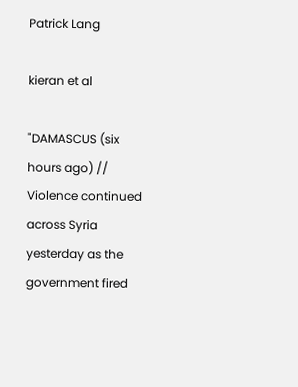Patrick Lang

kieran et al

"DAMASCUS (six hours ago) // Violence continued across Syria yesterday as the government fired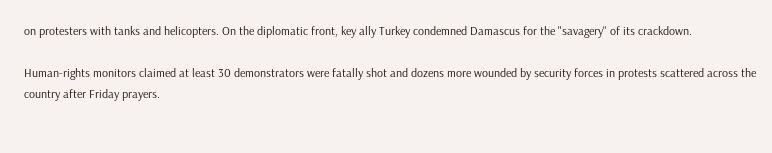on protesters with tanks and helicopters. On the diplomatic front, key ally Turkey condemned Damascus for the "savagery" of its crackdown.

Human-rights monitors claimed at least 30 demonstrators were fatally shot and dozens more wounded by security forces in protests scattered across the country after Friday prayers.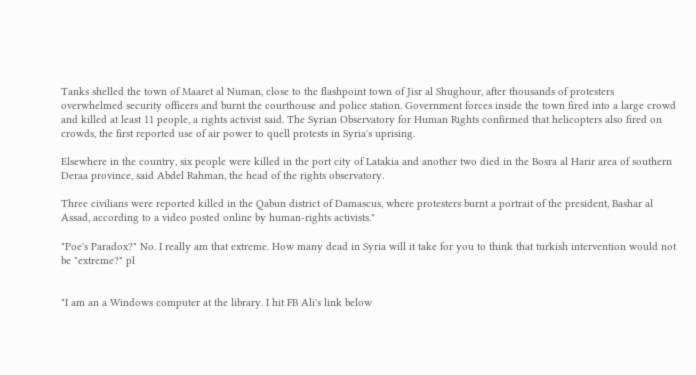Tanks shelled the town of Maaret al Numan, close to the flashpoint town of Jisr al Shughour, after thousands of protesters overwhelmed security officers and burnt the courthouse and police station. Government forces inside the town fired into a large crowd and killed at least 11 people, a rights activist said. The Syrian Observatory for Human Rights confirmed that helicopters also fired on crowds, the first reported use of air power to quell protests in Syria's uprising.

Elsewhere in the country, six people were killed in the port city of Latakia and another two died in the Bosra al Harir area of southern Deraa province, said Abdel Rahman, the head of the rights observatory.

Three civilians were reported killed in the Qabun district of Damascus, where protesters burnt a portrait of the president, Bashar al Assad, according to a video posted online by human-rights activists."

"Poe's Paradox?" No. I really am that extreme. How many dead in Syria will it take for you to think that turkish intervention would not be "extreme?" pl


"I am an a Windows computer at the library. I hit FB Ali's link below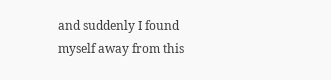and suddenly I found myself away from this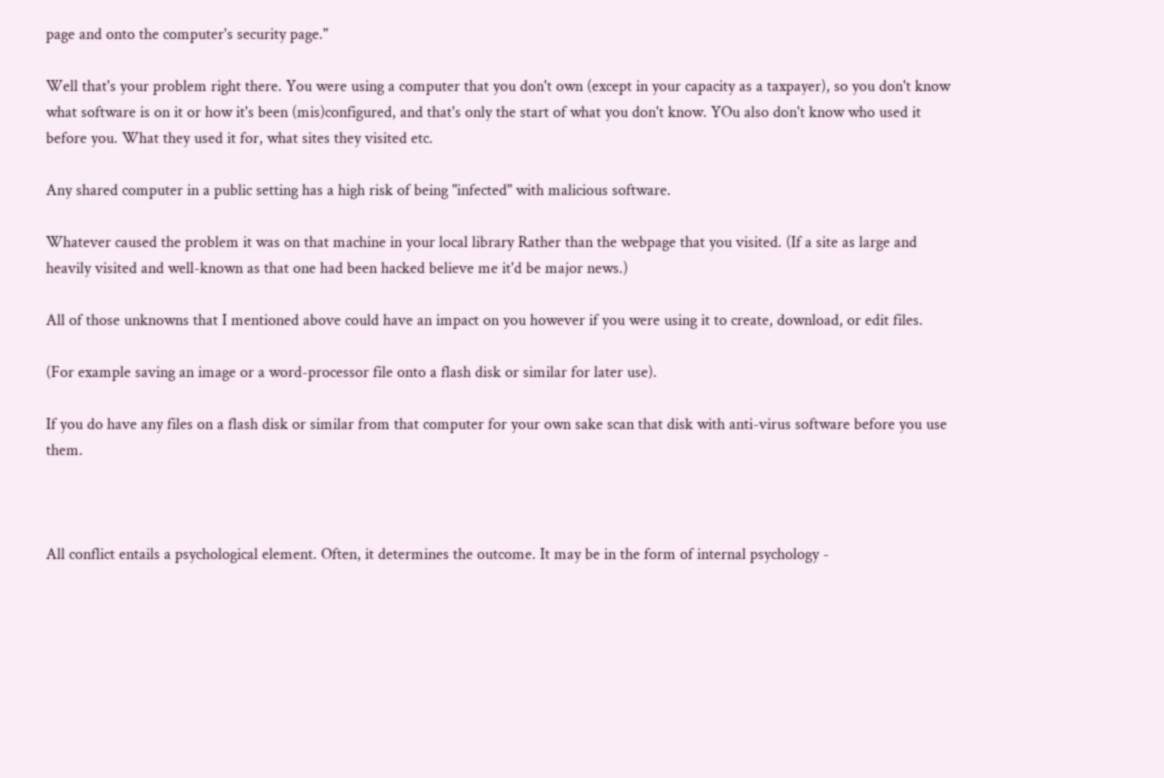page and onto the computer's security page."

Well that's your problem right there. You were using a computer that you don't own (except in your capacity as a taxpayer), so you don't know what software is on it or how it's been (mis)configured, and that's only the start of what you don't know. YOu also don't know who used it before you. What they used it for, what sites they visited etc.

Any shared computer in a public setting has a high risk of being "infected" with malicious software.

Whatever caused the problem it was on that machine in your local library Rather than the webpage that you visited. (If a site as large and heavily visited and well-known as that one had been hacked believe me it'd be major news.)

All of those unknowns that I mentioned above could have an impact on you however if you were using it to create, download, or edit files.

(For example saving an image or a word-processor file onto a flash disk or similar for later use).

If you do have any files on a flash disk or similar from that computer for your own sake scan that disk with anti-virus software before you use them.



All conflict entails a psychological element. Often, it determines the outcome. It may be in the form of internal psychology -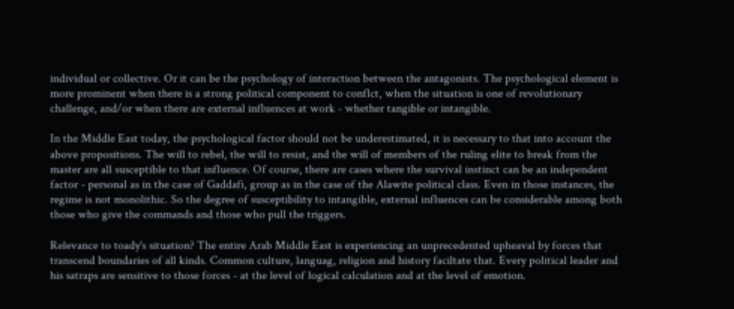individual or collective. Or it can be the psychology of interaction between the antagonists. The psychological element is more prominent when there is a strong political component to conflct, when the situation is one of revolutionary challenge, and/or when there are external influences at work - whether tangible or intangible.

In the Middle East today, the psychological factor should not be underestimated, it is necessary to that into account the above propositions. The will to rebel, the will to resist, and the will of members of the ruling elite to break from the master are all susceptible to that influence. Of course, there are cases where the survival instinct can be an independent factor - personal as in the case of Gaddafi, group as in the case of the Alawite political class. Even in those instances, the regime is not monolithic. So the degree of susceptibility to intangible, external influences can be considerable among both those who give the commands and those who pull the triggers.

Relevance to toady's situation? The entire Arab Middle East is experiencing an unprecedented upheaval by forces that transcend boundaries of all kinds. Common culture, languag, religion and history faciltate that. Every political leader and his satraps are sensitive to those forces - at the level of logical calculation and at the level of emotion.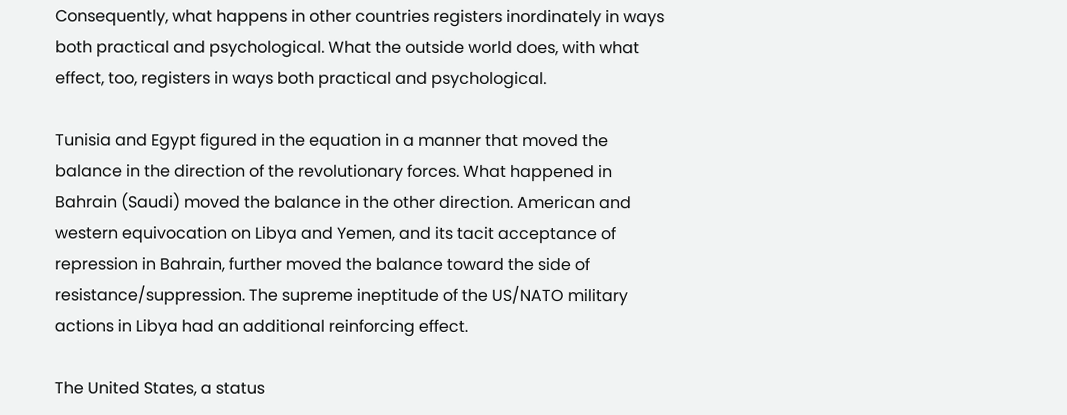Consequently, what happens in other countries registers inordinately in ways both practical and psychological. What the outside world does, with what effect, too, registers in ways both practical and psychological.

Tunisia and Egypt figured in the equation in a manner that moved the balance in the direction of the revolutionary forces. What happened in Bahrain (Saudi) moved the balance in the other direction. American and western equivocation on Libya and Yemen, and its tacit acceptance of repression in Bahrain, further moved the balance toward the side of resistance/suppression. The supreme ineptitude of the US/NATO military actions in Libya had an additional reinforcing effect.

The United States, a status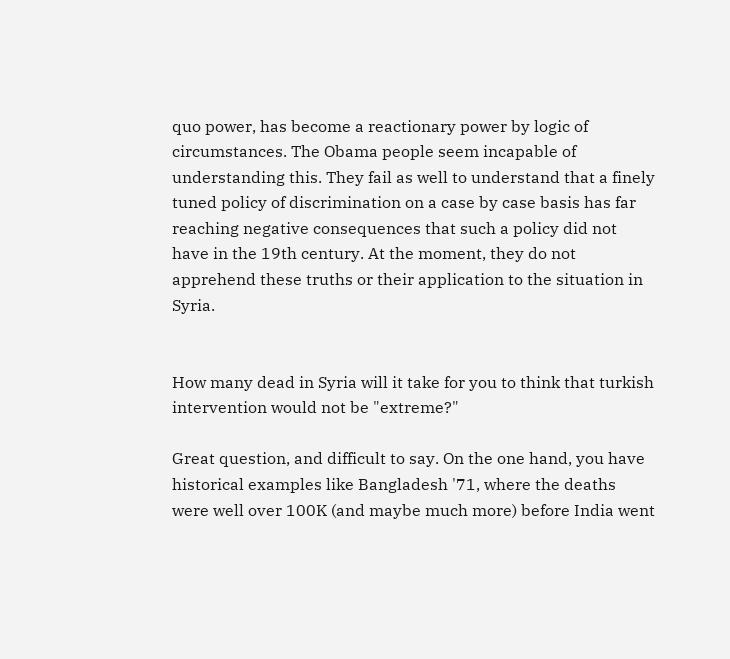quo power, has become a reactionary power by logic of circumstances. The Obama people seem incapable of understanding this. They fail as well to understand that a finely tuned policy of discrimination on a case by case basis has far reaching negative consequences that such a policy did not have in the 19th century. At the moment, they do not apprehend these truths or their application to the situation in Syria.


How many dead in Syria will it take for you to think that turkish intervention would not be "extreme?"

Great question, and difficult to say. On the one hand, you have historical examples like Bangladesh '71, where the deaths were well over 100K (and maybe much more) before India went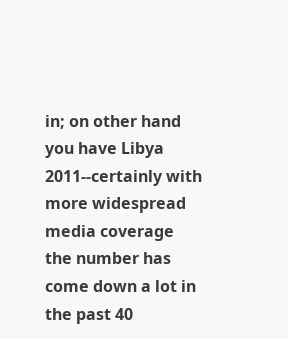in; on other hand you have Libya 2011--certainly with more widespread media coverage the number has come down a lot in the past 40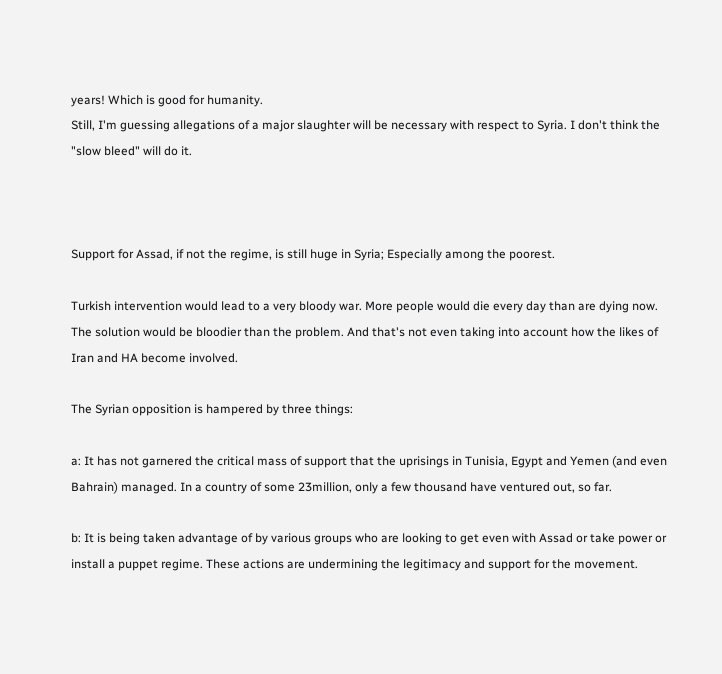years! Which is good for humanity.
Still, I'm guessing allegations of a major slaughter will be necessary with respect to Syria. I don't think the "slow bleed" will do it.



Support for Assad, if not the regime, is still huge in Syria; Especially among the poorest.

Turkish intervention would lead to a very bloody war. More people would die every day than are dying now. The solution would be bloodier than the problem. And that's not even taking into account how the likes of Iran and HA become involved.

The Syrian opposition is hampered by three things:

a: It has not garnered the critical mass of support that the uprisings in Tunisia, Egypt and Yemen (and even Bahrain) managed. In a country of some 23million, only a few thousand have ventured out, so far.

b: It is being taken advantage of by various groups who are looking to get even with Assad or take power or install a puppet regime. These actions are undermining the legitimacy and support for the movement.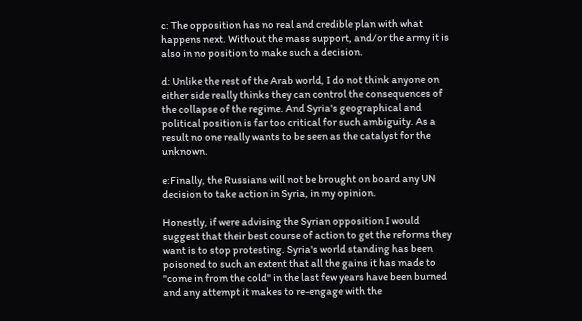c: The opposition has no real and credible plan with what happens next. Without the mass support, and/or the army it is also in no position to make such a decision.

d: Unlike the rest of the Arab world, I do not think anyone on either side really thinks they can control the consequences of the collapse of the regime. And Syria's geographical and political position is far too critical for such ambiguity. As a result no one really wants to be seen as the catalyst for the unknown.

e:Finally, the Russians will not be brought on board any UN decision to take action in Syria, in my opinion.

Honestly, if were advising the Syrian opposition I would suggest that their best course of action to get the reforms they want is to stop protesting. Syria's world standing has been poisoned to such an extent that all the gains it has made to "come in from the cold" in the last few years have been burned and any attempt it makes to re-engage with the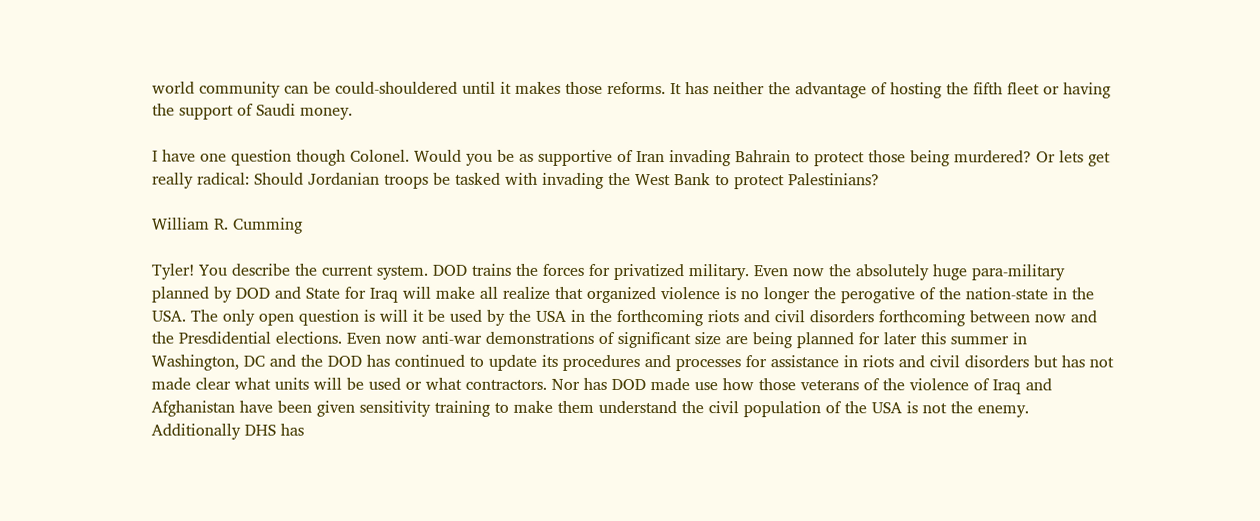world community can be could-shouldered until it makes those reforms. It has neither the advantage of hosting the fifth fleet or having the support of Saudi money.

I have one question though Colonel. Would you be as supportive of Iran invading Bahrain to protect those being murdered? Or lets get really radical: Should Jordanian troops be tasked with invading the West Bank to protect Palestinians?

William R. Cumming

Tyler! You describe the current system. DOD trains the forces for privatized military. Even now the absolutely huge para-military planned by DOD and State for Iraq will make all realize that organized violence is no longer the perogative of the nation-state in the USA. The only open question is will it be used by the USA in the forthcoming riots and civil disorders forthcoming between now and the Presdidential elections. Even now anti-war demonstrations of significant size are being planned for later this summer in Washington, DC and the DOD has continued to update its procedures and processes for assistance in riots and civil disorders but has not made clear what units will be used or what contractors. Nor has DOD made use how those veterans of the violence of Iraq and Afghanistan have been given sensitivity training to make them understand the civil population of the USA is not the enemy.
Additionally DHS has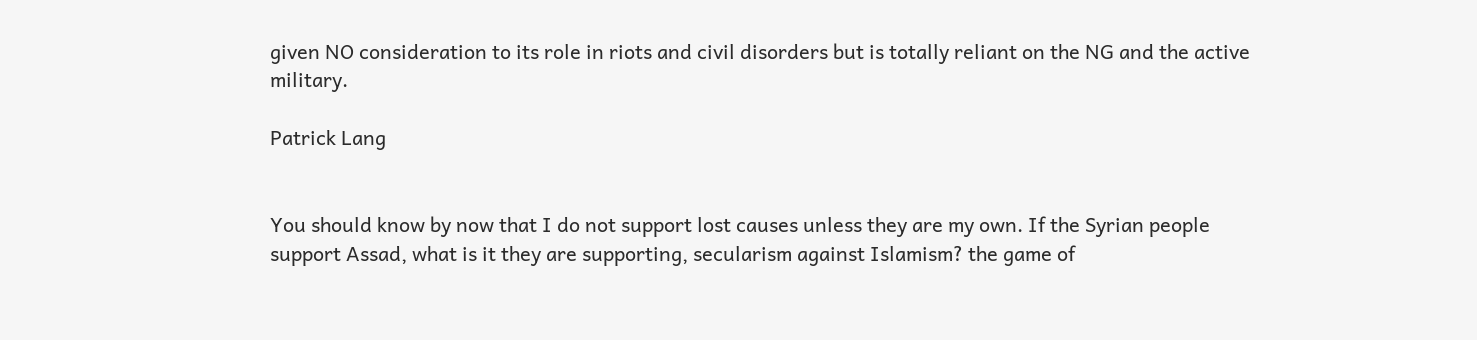given NO consideration to its role in riots and civil disorders but is totally reliant on the NG and the active military.

Patrick Lang


You should know by now that I do not support lost causes unless they are my own. If the Syrian people support Assad, what is it they are supporting, secularism against Islamism? the game of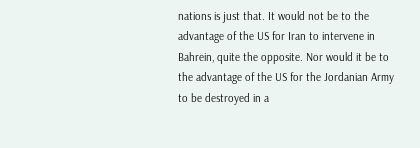nations is just that. It would not be to the advantage of the US for Iran to intervene in Bahrein, quite the opposite. Nor would it be to the advantage of the US for the Jordanian Army to be destroyed in a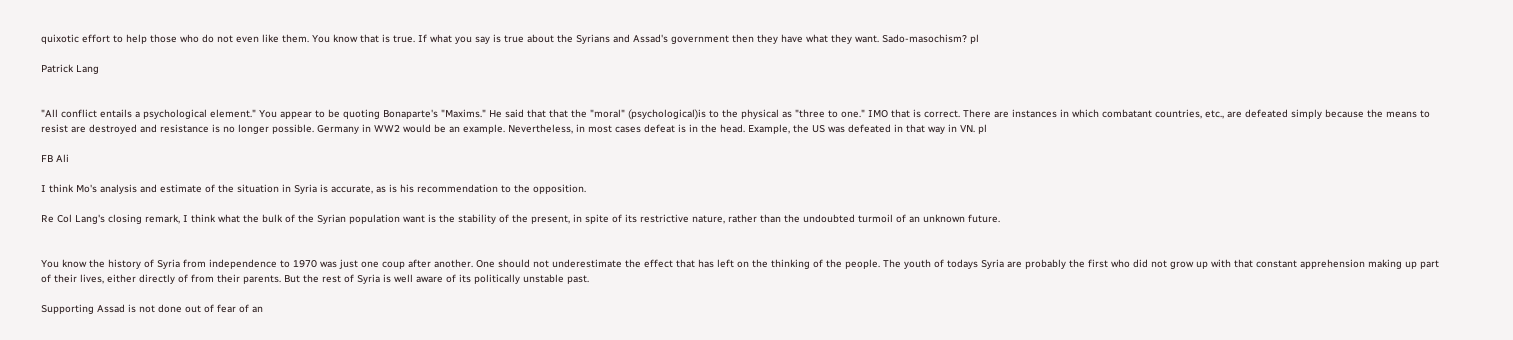quixotic effort to help those who do not even like them. You know that is true. If what you say is true about the Syrians and Assad's government then they have what they want. Sado-masochism? pl

Patrick Lang


"All conflict entails a psychological element." You appear to be quoting Bonaparte's "Maxims." He said that that the "moral" (psychological)is to the physical as "three to one." IMO that is correct. There are instances in which combatant countries, etc., are defeated simply because the means to resist are destroyed and resistance is no longer possible. Germany in WW2 would be an example. Nevertheless, in most cases defeat is in the head. Example, the US was defeated in that way in VN. pl

FB Ali

I think Mo's analysis and estimate of the situation in Syria is accurate, as is his recommendation to the opposition.

Re Col Lang's closing remark, I think what the bulk of the Syrian population want is the stability of the present, in spite of its restrictive nature, rather than the undoubted turmoil of an unknown future.


You know the history of Syria from independence to 1970 was just one coup after another. One should not underestimate the effect that has left on the thinking of the people. The youth of todays Syria are probably the first who did not grow up with that constant apprehension making up part of their lives, either directly of from their parents. But the rest of Syria is well aware of its politically unstable past.

Supporting Assad is not done out of fear of an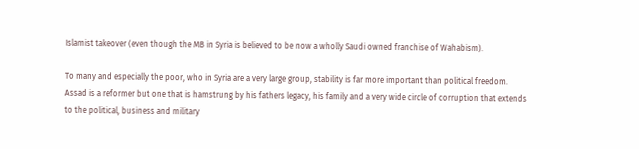Islamist takeover (even though the MB in Syria is believed to be now a wholly Saudi owned franchise of Wahabism).

To many and especially the poor, who in Syria are a very large group, stability is far more important than political freedom. Assad is a reformer but one that is hamstrung by his fathers legacy, his family and a very wide circle of corruption that extends to the political, business and military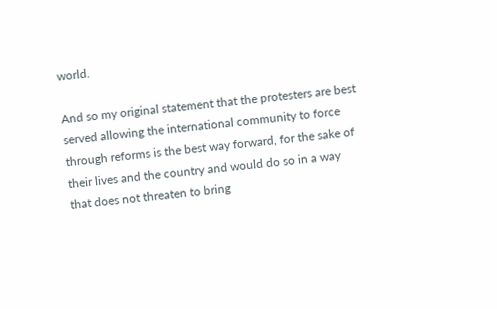world.

And so my original statement that the protesters are best served allowing the international community to force through reforms is the best way forward, for the sake of their lives and the country and would do so in a way that does not threaten to bring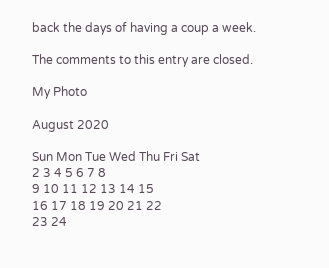back the days of having a coup a week.

The comments to this entry are closed.

My Photo

August 2020

Sun Mon Tue Wed Thu Fri Sat
2 3 4 5 6 7 8
9 10 11 12 13 14 15
16 17 18 19 20 21 22
23 24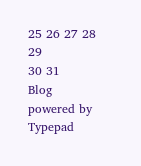25 26 27 28 29
30 31
Blog powered by Typepad